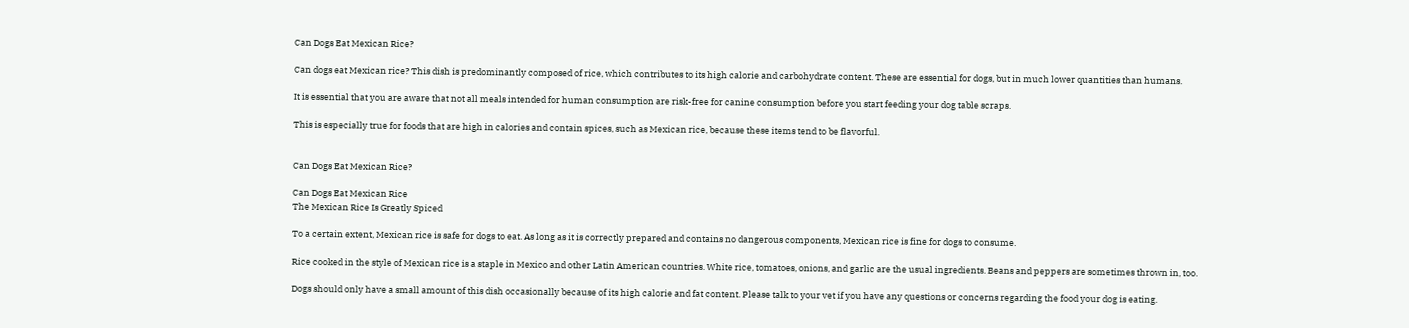Can Dogs Eat Mexican Rice?

Can dogs eat Mexican rice? This dish is predominantly composed of rice, which contributes to its high calorie and carbohydrate content. These are essential for dogs, but in much lower quantities than humans.

It is essential that you are aware that not all meals intended for human consumption are risk-free for canine consumption before you start feeding your dog table scraps.

This is especially true for foods that are high in calories and contain spices, such as Mexican rice, because these items tend to be flavorful.


Can Dogs Eat Mexican Rice?

Can Dogs Eat Mexican Rice
The Mexican Rice Is Greatly Spiced

To a certain extent, Mexican rice is safe for dogs to eat. As long as it is correctly prepared and contains no dangerous components, Mexican rice is fine for dogs to consume.

Rice cooked in the style of Mexican rice is a staple in Mexico and other Latin American countries. White rice, tomatoes, onions, and garlic are the usual ingredients. Beans and peppers are sometimes thrown in, too.

Dogs should only have a small amount of this dish occasionally because of its high calorie and fat content. Please talk to your vet if you have any questions or concerns regarding the food your dog is eating.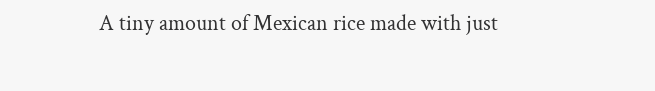A tiny amount of Mexican rice made with just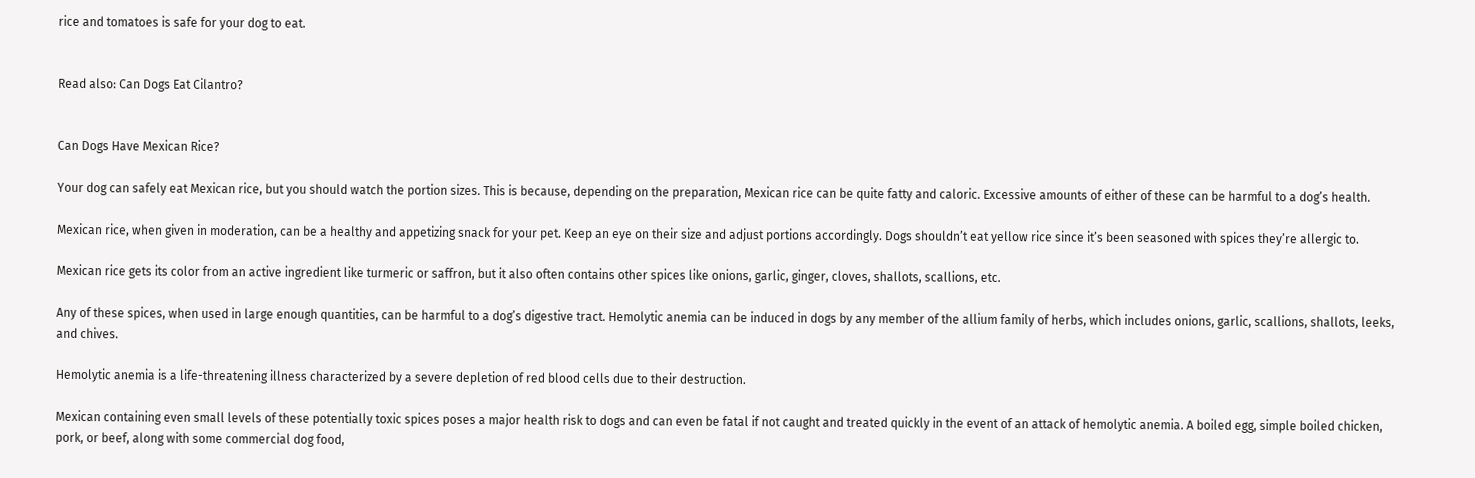rice and tomatoes is safe for your dog to eat.


Read also: Can Dogs Eat Cilantro?


Can Dogs Have Mexican Rice?

Your dog can safely eat Mexican rice, but you should watch the portion sizes. This is because, depending on the preparation, Mexican rice can be quite fatty and caloric. Excessive amounts of either of these can be harmful to a dog’s health.

Mexican rice, when given in moderation, can be a healthy and appetizing snack for your pet. Keep an eye on their size and adjust portions accordingly. Dogs shouldn’t eat yellow rice since it’s been seasoned with spices they’re allergic to.

Mexican rice gets its color from an active ingredient like turmeric or saffron, but it also often contains other spices like onions, garlic, ginger, cloves, shallots, scallions, etc.

Any of these spices, when used in large enough quantities, can be harmful to a dog’s digestive tract. Hemolytic anemia can be induced in dogs by any member of the allium family of herbs, which includes onions, garlic, scallions, shallots, leeks, and chives.

Hemolytic anemia is a life-threatening illness characterized by a severe depletion of red blood cells due to their destruction.

Mexican containing even small levels of these potentially toxic spices poses a major health risk to dogs and can even be fatal if not caught and treated quickly in the event of an attack of hemolytic anemia. A boiled egg, simple boiled chicken, pork, or beef, along with some commercial dog food,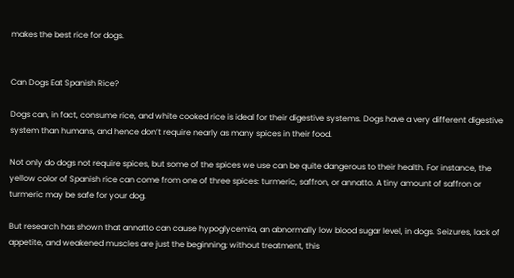makes the best rice for dogs.


Can Dogs Eat Spanish Rice?

Dogs can, in fact, consume rice, and white cooked rice is ideal for their digestive systems. Dogs have a very different digestive system than humans, and hence don’t require nearly as many spices in their food.

Not only do dogs not require spices, but some of the spices we use can be quite dangerous to their health. For instance, the yellow color of Spanish rice can come from one of three spices: turmeric, saffron, or annatto. A tiny amount of saffron or turmeric may be safe for your dog.

But research has shown that annatto can cause hypoglycemia, an abnormally low blood sugar level, in dogs. Seizures, lack of appetite, and weakened muscles are just the beginning; without treatment, this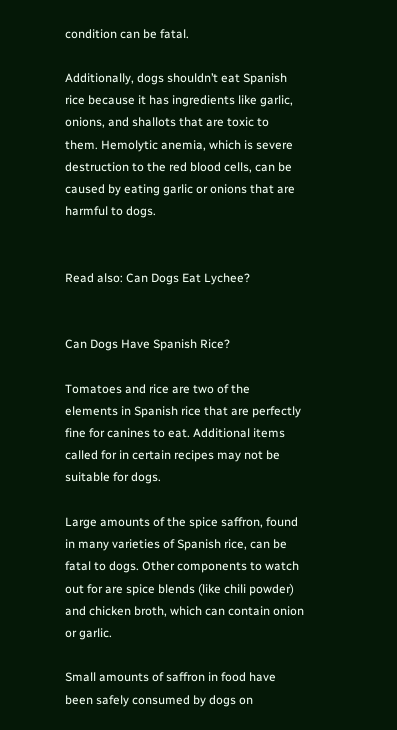condition can be fatal.

Additionally, dogs shouldn’t eat Spanish rice because it has ingredients like garlic, onions, and shallots that are toxic to them. Hemolytic anemia, which is severe destruction to the red blood cells, can be caused by eating garlic or onions that are harmful to dogs.


Read also: Can Dogs Eat Lychee?


Can Dogs Have Spanish Rice?

Tomatoes and rice are two of the elements in Spanish rice that are perfectly fine for canines to eat. Additional items called for in certain recipes may not be suitable for dogs.

Large amounts of the spice saffron, found in many varieties of Spanish rice, can be fatal to dogs. Other components to watch out for are spice blends (like chili powder) and chicken broth, which can contain onion or garlic.

Small amounts of saffron in food have been safely consumed by dogs on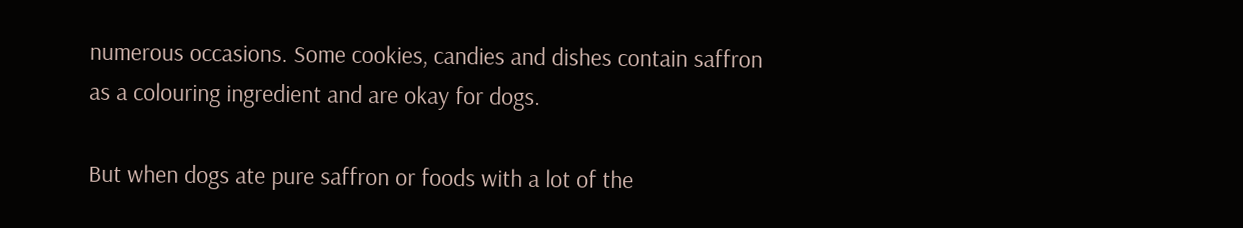numerous occasions. Some cookies, candies and dishes contain saffron as a colouring ingredient and are okay for dogs.

But when dogs ate pure saffron or foods with a lot of the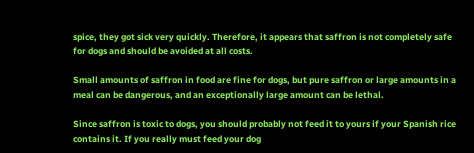spice, they got sick very quickly. Therefore, it appears that saffron is not completely safe for dogs and should be avoided at all costs.

Small amounts of saffron in food are fine for dogs, but pure saffron or large amounts in a meal can be dangerous, and an exceptionally large amount can be lethal.

Since saffron is toxic to dogs, you should probably not feed it to yours if your Spanish rice contains it. If you really must feed your dog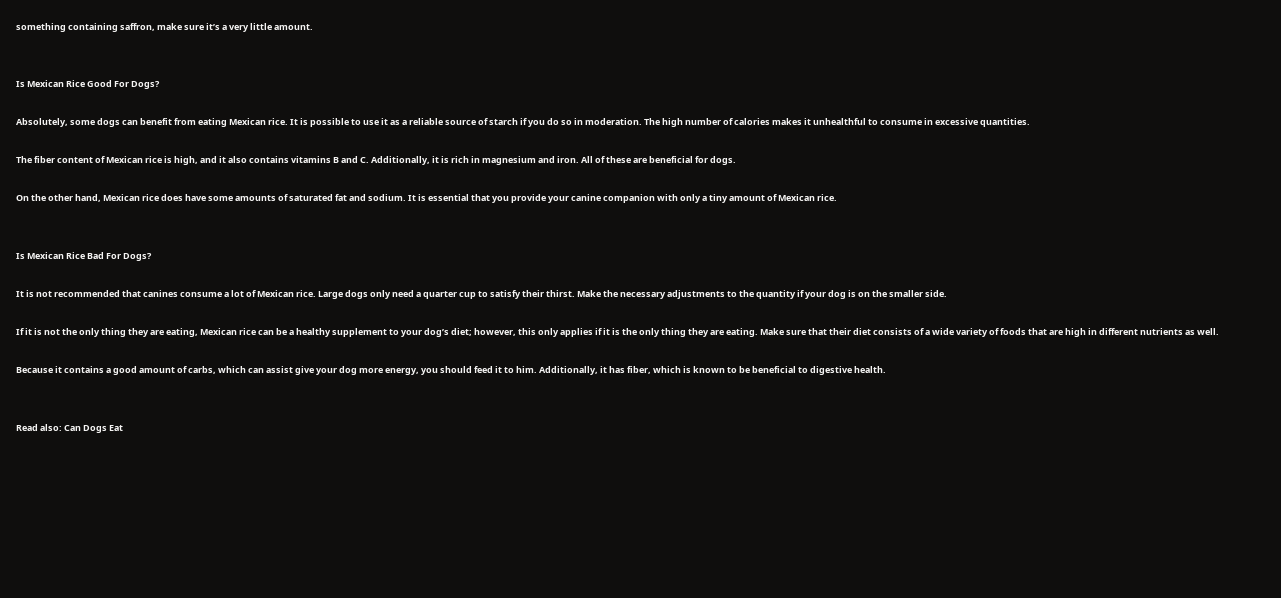something containing saffron, make sure it’s a very little amount.


Is Mexican Rice Good For Dogs?

Absolutely, some dogs can benefit from eating Mexican rice. It is possible to use it as a reliable source of starch if you do so in moderation. The high number of calories makes it unhealthful to consume in excessive quantities.

The fiber content of Mexican rice is high, and it also contains vitamins B and C. Additionally, it is rich in magnesium and iron. All of these are beneficial for dogs.

On the other hand, Mexican rice does have some amounts of saturated fat and sodium. It is essential that you provide your canine companion with only a tiny amount of Mexican rice.


Is Mexican Rice Bad For Dogs?

It is not recommended that canines consume a lot of Mexican rice. Large dogs only need a quarter cup to satisfy their thirst. Make the necessary adjustments to the quantity if your dog is on the smaller side.

If it is not the only thing they are eating, Mexican rice can be a healthy supplement to your dog’s diet; however, this only applies if it is the only thing they are eating. Make sure that their diet consists of a wide variety of foods that are high in different nutrients as well.

Because it contains a good amount of carbs, which can assist give your dog more energy, you should feed it to him. Additionally, it has fiber, which is known to be beneficial to digestive health.


Read also: Can Dogs Eat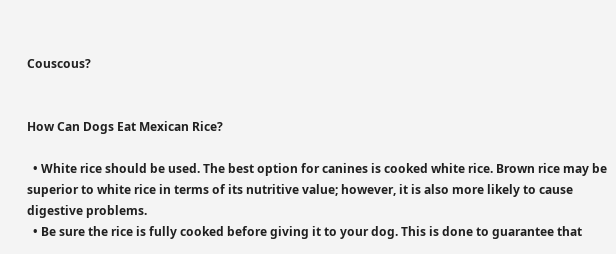Couscous?


How Can Dogs Eat Mexican Rice?

  • White rice should be used. The best option for canines is cooked white rice. Brown rice may be superior to white rice in terms of its nutritive value; however, it is also more likely to cause digestive problems.
  • Be sure the rice is fully cooked before giving it to your dog. This is done to guarantee that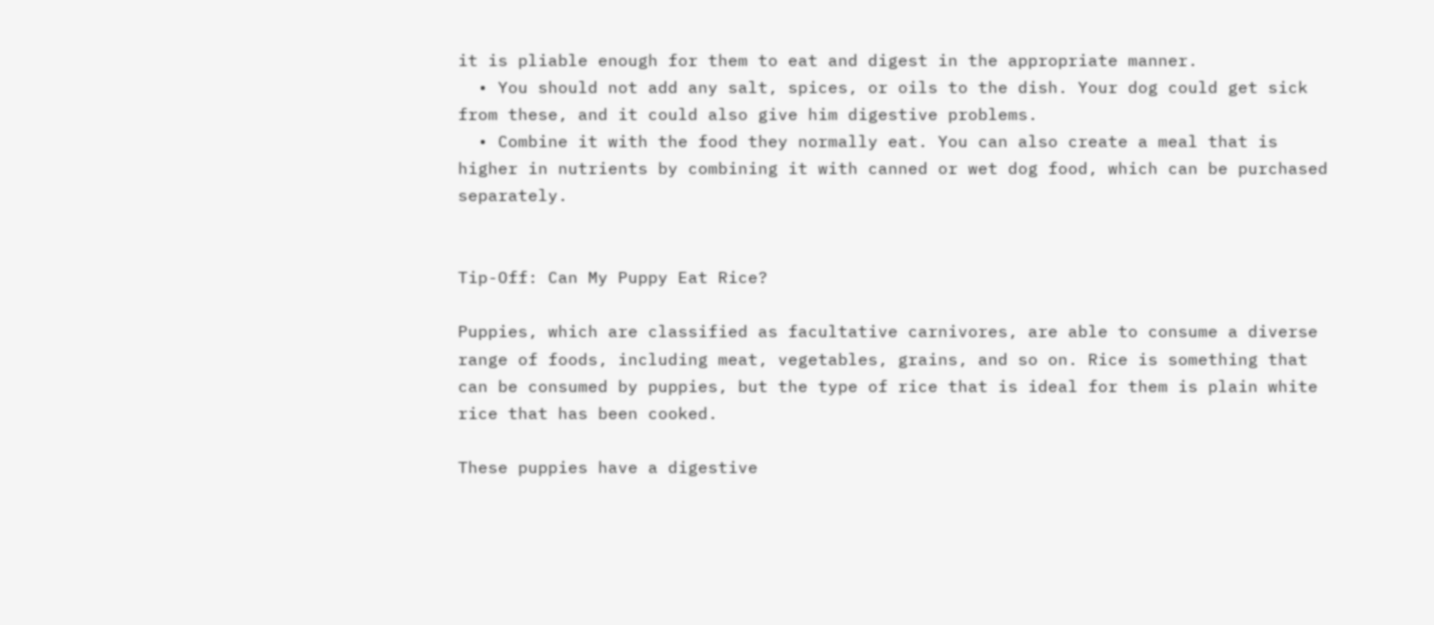it is pliable enough for them to eat and digest in the appropriate manner.
  • You should not add any salt, spices, or oils to the dish. Your dog could get sick from these, and it could also give him digestive problems.
  • Combine it with the food they normally eat. You can also create a meal that is higher in nutrients by combining it with canned or wet dog food, which can be purchased separately.


Tip-Off: Can My Puppy Eat Rice?

Puppies, which are classified as facultative carnivores, are able to consume a diverse range of foods, including meat, vegetables, grains, and so on. Rice is something that can be consumed by puppies, but the type of rice that is ideal for them is plain white rice that has been cooked.

These puppies have a digestive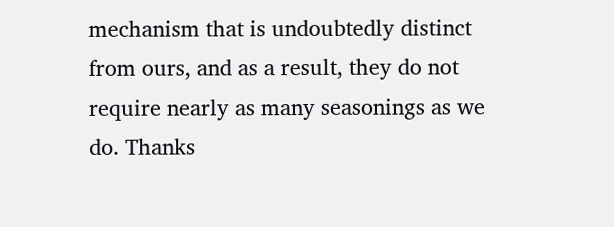mechanism that is undoubtedly distinct from ours, and as a result, they do not require nearly as many seasonings as we do. Thanks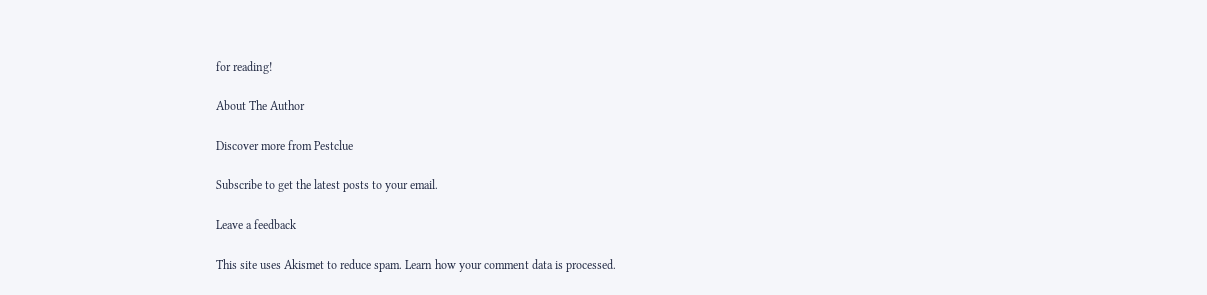for reading!

About The Author

Discover more from Pestclue

Subscribe to get the latest posts to your email.

Leave a feedback

This site uses Akismet to reduce spam. Learn how your comment data is processed.